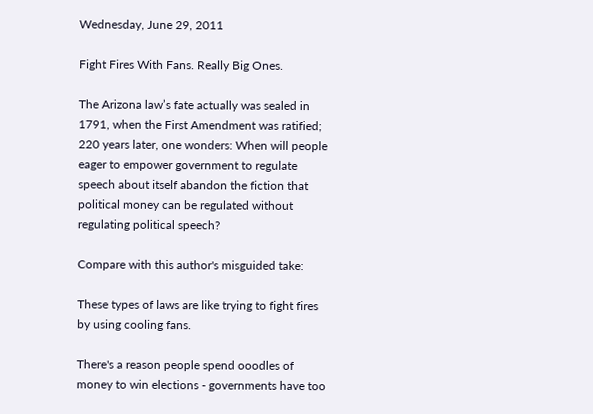Wednesday, June 29, 2011

Fight Fires With Fans. Really Big Ones.

The Arizona law’s fate actually was sealed in 1791, when the First Amendment was ratified; 220 years later, one wonders: When will people eager to empower government to regulate speech about itself abandon the fiction that political money can be regulated without regulating political speech?

Compare with this author's misguided take:

These types of laws are like trying to fight fires by using cooling fans.

There's a reason people spend ooodles of money to win elections - governments have too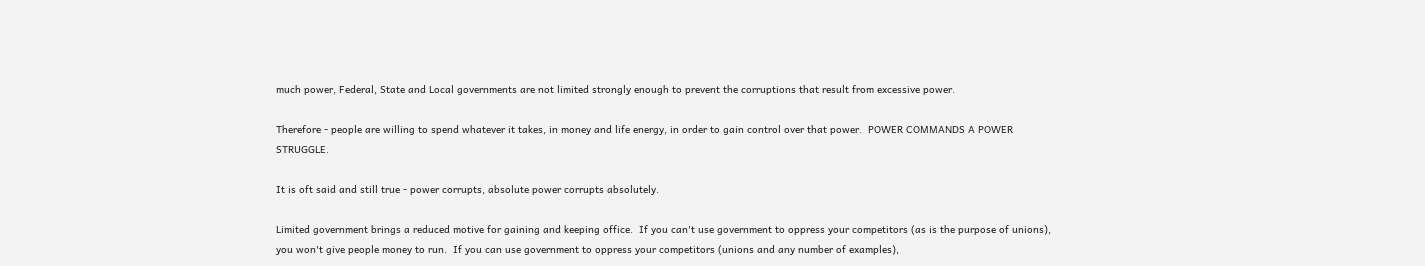much power, Federal, State and Local governments are not limited strongly enough to prevent the corruptions that result from excessive power.

Therefore - people are willing to spend whatever it takes, in money and life energy, in order to gain control over that power.  POWER COMMANDS A POWER STRUGGLE.

It is oft said and still true - power corrupts, absolute power corrupts absolutely.

Limited government brings a reduced motive for gaining and keeping office.  If you can't use government to oppress your competitors (as is the purpose of unions), you won't give people money to run.  If you can use government to oppress your competitors (unions and any number of examples),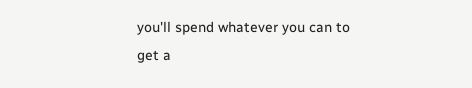you'll spend whatever you can to get a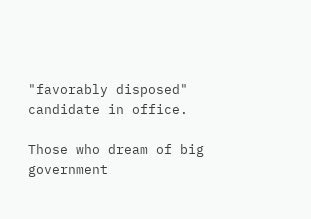"favorably disposed" candidate in office.

Those who dream of big government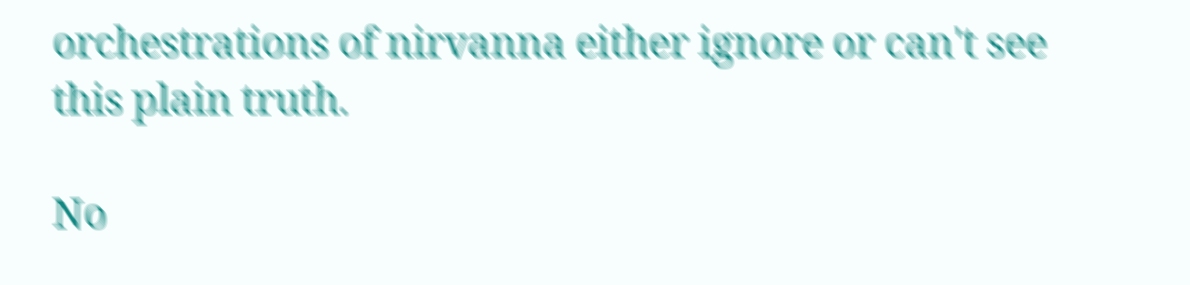orchestrations of nirvanna either ignore or can't see this plain truth.

No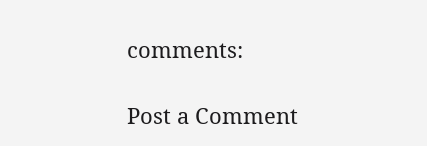comments:

Post a Comment